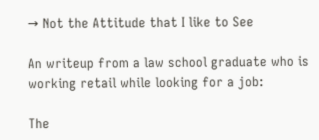→ Not the Attitude that I like to See

An writeup from a law school graduate who is working retail while looking for a job:

The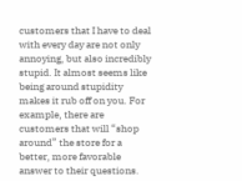customers that I have to deal with every day are not only annoying, but also incredibly stupid. It almost seems like being around stupidity makes it rub off on you. For example, there are customers that will “shop around” the store for a better, more favorable answer to their questions.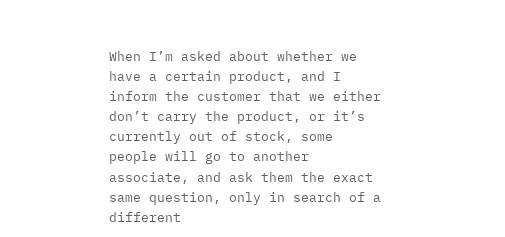When I’m asked about whether we have a certain product, and I inform the customer that we either don’t carry the product, or it’s currently out of stock, some people will go to another associate, and ask them the exact same question, only in search of a different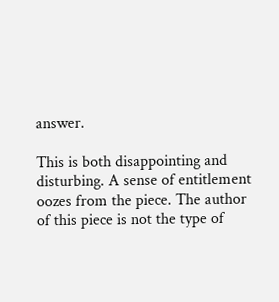answer.

This is both disappointing and disturbing. A sense of entitlement oozes from the piece. The author of this piece is not the type of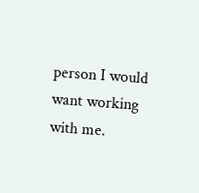person I would want working with me.